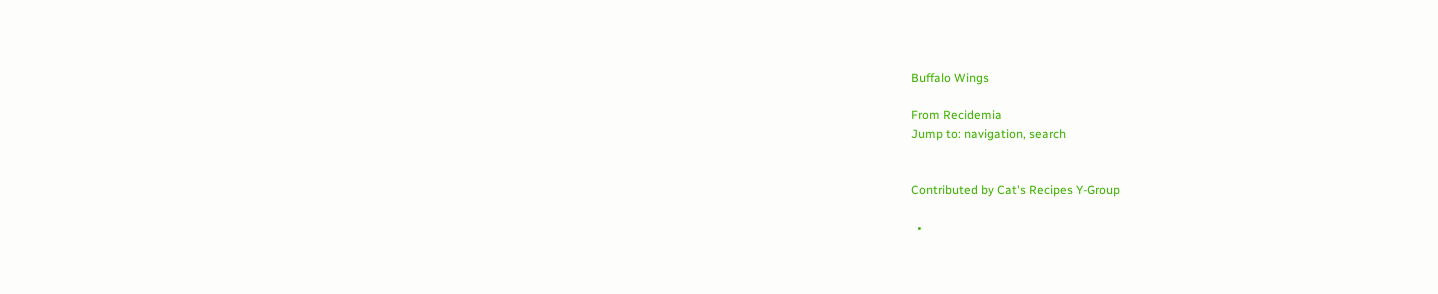Buffalo Wings

From Recidemia
Jump to: navigation, search


Contributed by Cat's Recipes Y-Group

  •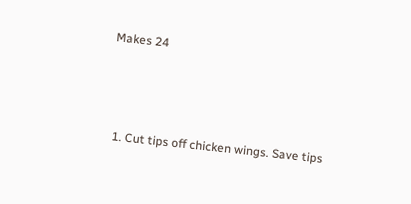Makes 24



  1. Cut tips off chicken wings. Save tips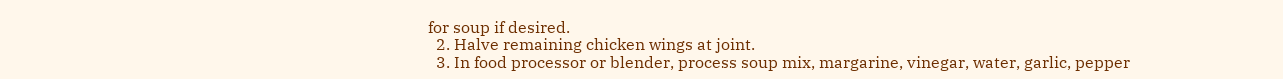for soup if desired.
  2. Halve remaining chicken wings at joint.
  3. In food processor or blender, process soup mix, margarine, vinegar, water, garlic, pepper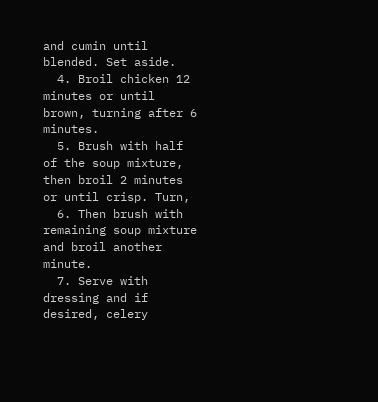and cumin until blended. Set aside.
  4. Broil chicken 12 minutes or until brown, turning after 6 minutes.
  5. Brush with half of the soup mixture, then broil 2 minutes or until crisp. Turn,
  6. Then brush with remaining soup mixture and broil another minute.
  7. Serve with dressing and if desired, celery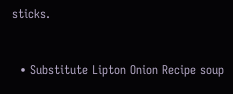sticks.


  • Substitute Lipton Onion Recipe soup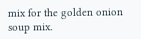mix for the golden onion soup mix.